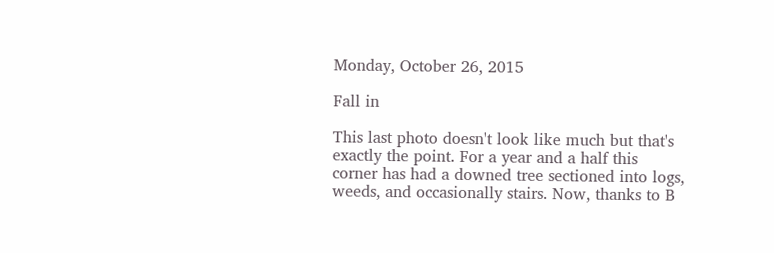Monday, October 26, 2015

Fall in

This last photo doesn't look like much but that's exactly the point. For a year and a half this corner has had a downed tree sectioned into logs, weeds, and occasionally stairs. Now, thanks to B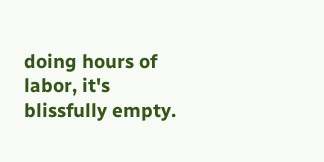doing hours of labor, it's blissfully empty.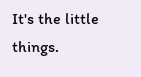It's the little things.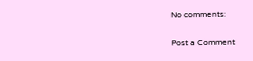No comments:

Post a Comment